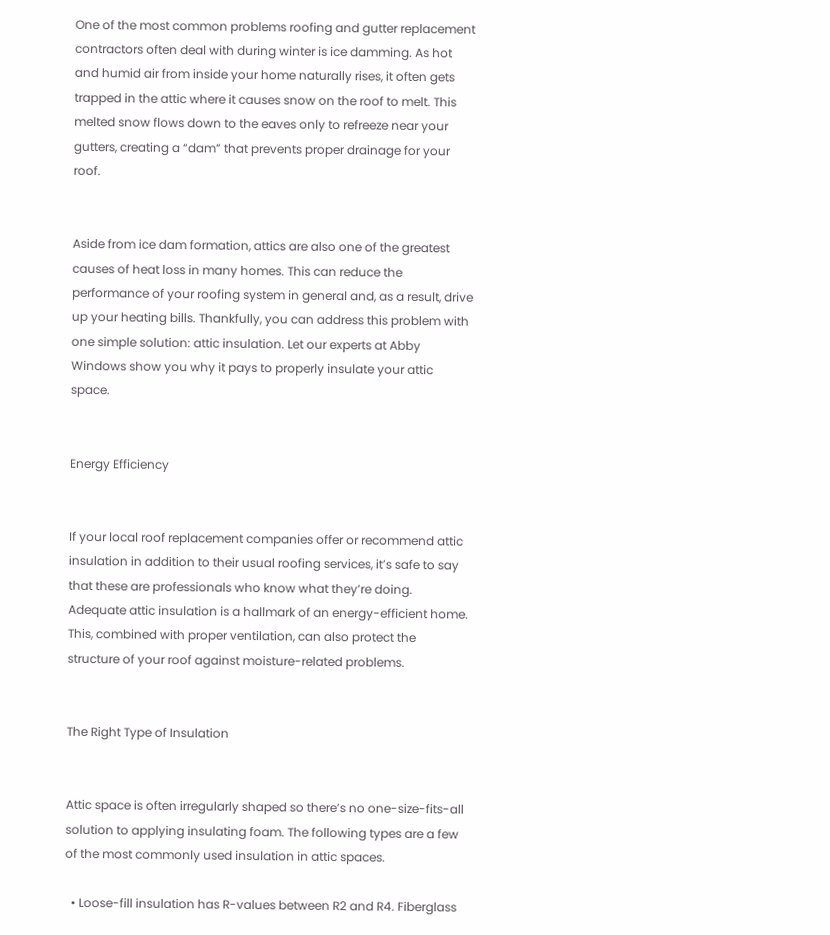One of the most common problems roofing and gutter replacement contractors often deal with during winter is ice damming. As hot and humid air from inside your home naturally rises, it often gets trapped in the attic where it causes snow on the roof to melt. This melted snow flows down to the eaves only to refreeze near your gutters, creating a “dam” that prevents proper drainage for your roof.


Aside from ice dam formation, attics are also one of the greatest causes of heat loss in many homes. This can reduce the performance of your roofing system in general and, as a result, drive up your heating bills. Thankfully, you can address this problem with one simple solution: attic insulation. Let our experts at Abby Windows show you why it pays to properly insulate your attic space.


Energy Efficiency


If your local roof replacement companies offer or recommend attic insulation in addition to their usual roofing services, it’s safe to say that these are professionals who know what they’re doing. Adequate attic insulation is a hallmark of an energy-efficient home. This, combined with proper ventilation, can also protect the structure of your roof against moisture-related problems.


The Right Type of Insulation


Attic space is often irregularly shaped so there’s no one-size-fits-all solution to applying insulating foam. The following types are a few of the most commonly used insulation in attic spaces.

  • Loose-fill insulation has R-values between R2 and R4. Fiberglass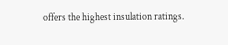offers the highest insulation ratings.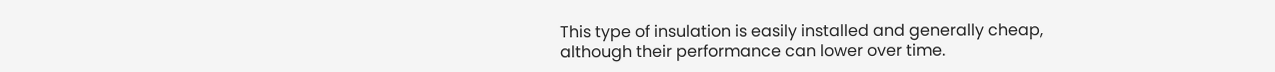This type of insulation is easily installed and generally cheap, although their performance can lower over time.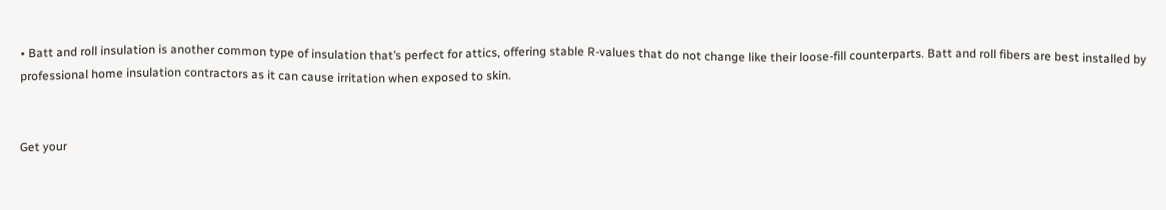• Batt and roll insulation is another common type of insulation that’s perfect for attics, offering stable R-values that do not change like their loose-fill counterparts. Batt and roll fibers are best installed by professional home insulation contractors as it can cause irritation when exposed to skin.


Get your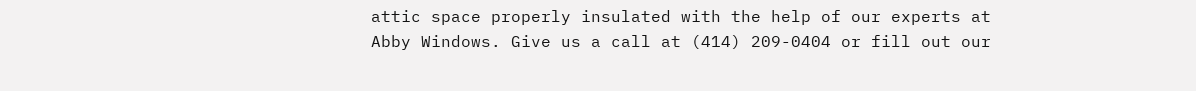attic space properly insulated with the help of our experts at Abby Windows. Give us a call at (414) 209-0404 or fill out our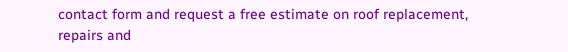contact form and request a free estimate on roof replacement, repairs and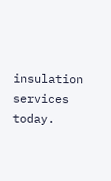insulation services today.